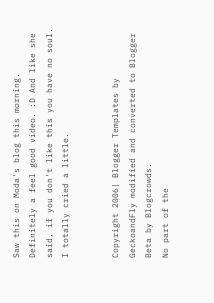Saw this on Moda's blog this morning. Definitely a feel good video. :D And like she said, if you don't like this you have no soul. I totally cried a little.


Copyright 2006| Blogger Templates by GeckoandFly modified and converted to Blogger Beta by Blogcrowds.
No part of the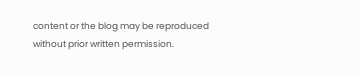content or the blog may be reproduced without prior written permission.